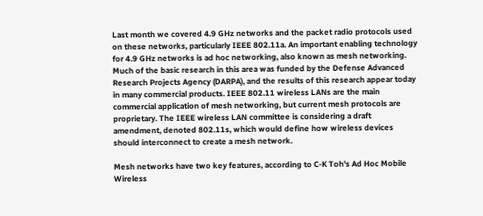Last month we covered 4.9 GHz networks and the packet radio protocols used on these networks, particularly IEEE 802.11a. An important enabling technology for 4.9 GHz networks is ad hoc networking, also known as mesh networking. Much of the basic research in this area was funded by the Defense Advanced Research Projects Agency (DARPA), and the results of this research appear today in many commercial products. IEEE 802.11 wireless LANs are the main commercial application of mesh networking, but current mesh protocols are proprietary. The IEEE wireless LAN committee is considering a draft amendment, denoted 802.11s, which would define how wireless devices should interconnect to create a mesh network.

Mesh networks have two key features, according to C-K Toh's Ad Hoc Mobile Wireless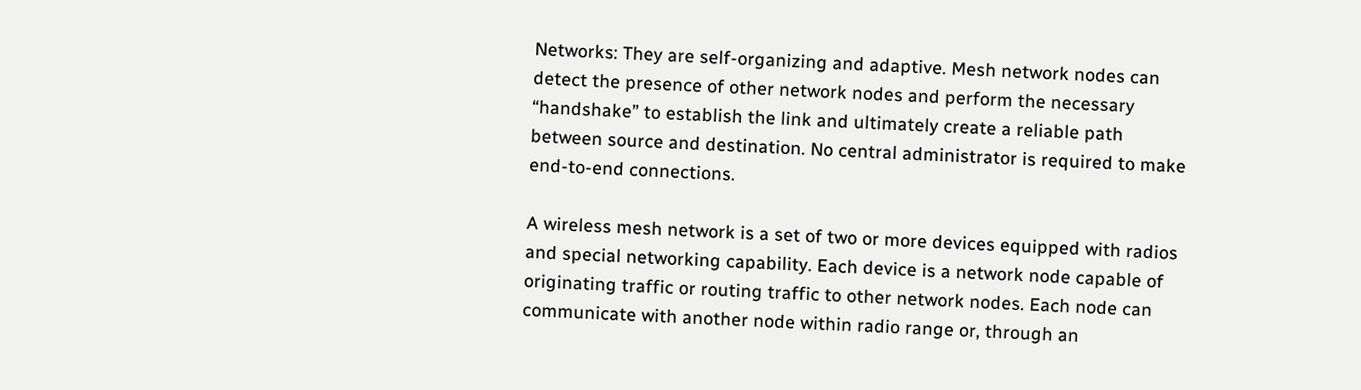Networks: They are self-organizing and adaptive. Mesh network nodes can detect the presence of other network nodes and perform the necessary “handshake” to establish the link and ultimately create a reliable path between source and destination. No central administrator is required to make end-to-end connections.

A wireless mesh network is a set of two or more devices equipped with radios and special networking capability. Each device is a network node capable of originating traffic or routing traffic to other network nodes. Each node can communicate with another node within radio range or, through an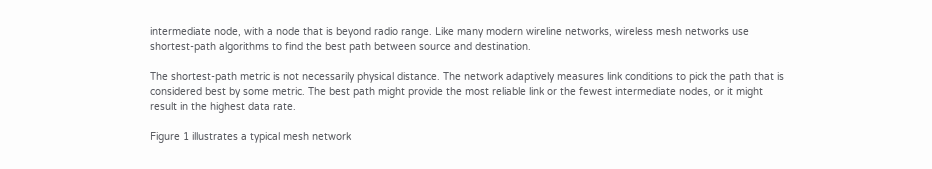intermediate node, with a node that is beyond radio range. Like many modern wireline networks, wireless mesh networks use shortest-path algorithms to find the best path between source and destination.

The shortest-path metric is not necessarily physical distance. The network adaptively measures link conditions to pick the path that is considered best by some metric. The best path might provide the most reliable link or the fewest intermediate nodes, or it might result in the highest data rate.

Figure 1 illustrates a typical mesh network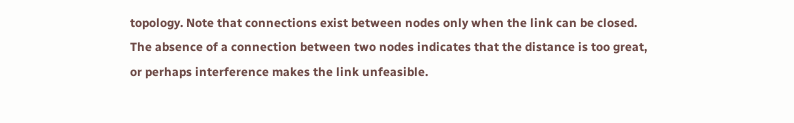topology. Note that connections exist between nodes only when the link can be closed. The absence of a connection between two nodes indicates that the distance is too great, or perhaps interference makes the link unfeasible.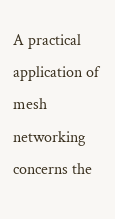A practical application of mesh networking concerns the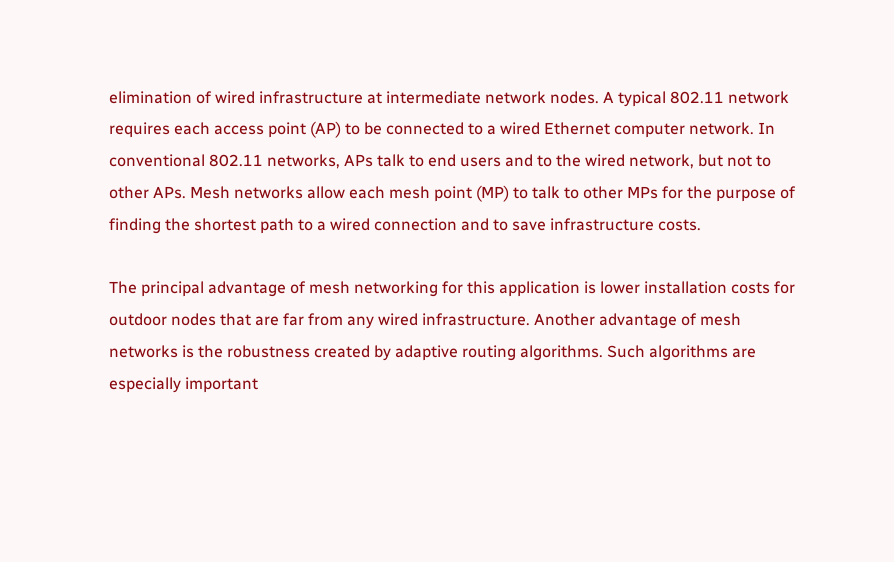elimination of wired infrastructure at intermediate network nodes. A typical 802.11 network requires each access point (AP) to be connected to a wired Ethernet computer network. In conventional 802.11 networks, APs talk to end users and to the wired network, but not to other APs. Mesh networks allow each mesh point (MP) to talk to other MPs for the purpose of finding the shortest path to a wired connection and to save infrastructure costs.

The principal advantage of mesh networking for this application is lower installation costs for outdoor nodes that are far from any wired infrastructure. Another advantage of mesh networks is the robustness created by adaptive routing algorithms. Such algorithms are especially important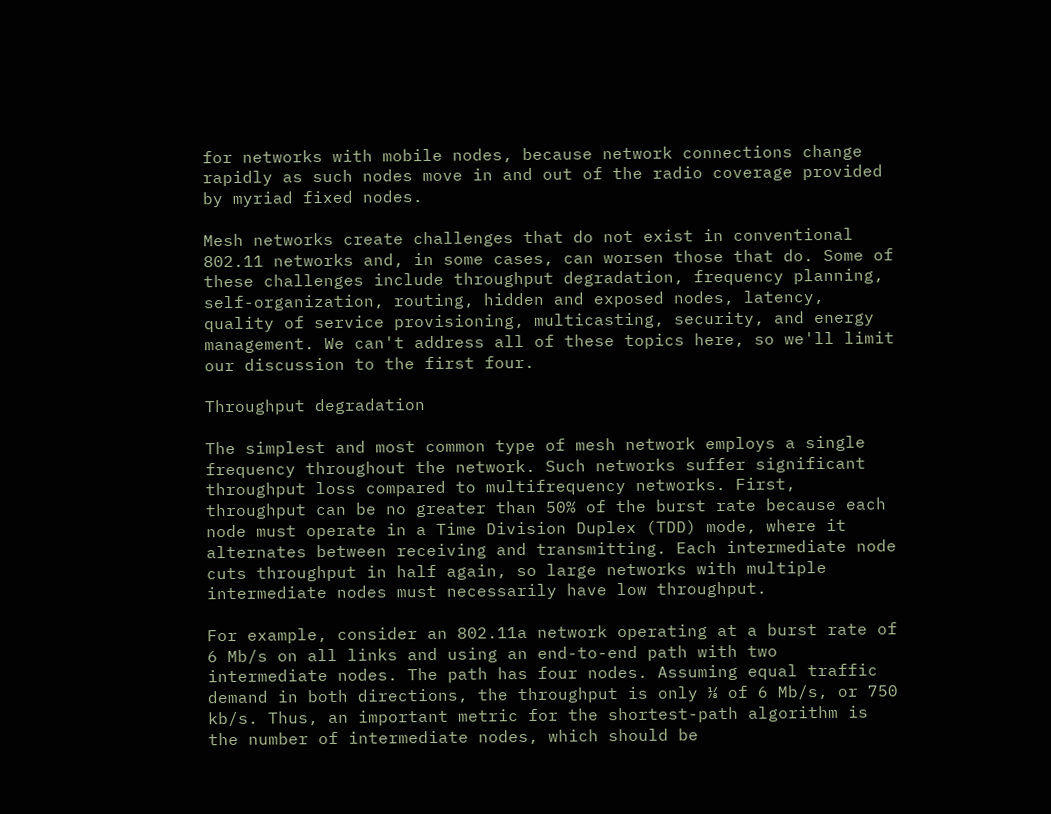for networks with mobile nodes, because network connections change rapidly as such nodes move in and out of the radio coverage provided by myriad fixed nodes.

Mesh networks create challenges that do not exist in conventional 802.11 networks and, in some cases, can worsen those that do. Some of these challenges include throughput degradation, frequency planning, self-organization, routing, hidden and exposed nodes, latency, quality of service provisioning, multicasting, security, and energy management. We can't address all of these topics here, so we'll limit our discussion to the first four.

Throughput degradation

The simplest and most common type of mesh network employs a single frequency throughout the network. Such networks suffer significant throughput loss compared to multifrequency networks. First, throughput can be no greater than 50% of the burst rate because each node must operate in a Time Division Duplex (TDD) mode, where it alternates between receiving and transmitting. Each intermediate node cuts throughput in half again, so large networks with multiple intermediate nodes must necessarily have low throughput.

For example, consider an 802.11a network operating at a burst rate of 6 Mb/s on all links and using an end-to-end path with two intermediate nodes. The path has four nodes. Assuming equal traffic demand in both directions, the throughput is only ⅛ of 6 Mb/s, or 750 kb/s. Thus, an important metric for the shortest-path algorithm is the number of intermediate nodes, which should be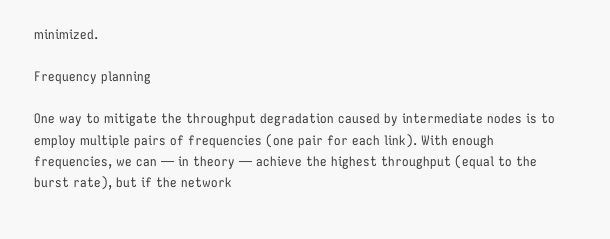minimized.

Frequency planning

One way to mitigate the throughput degradation caused by intermediate nodes is to employ multiple pairs of frequencies (one pair for each link). With enough frequencies, we can — in theory — achieve the highest throughput (equal to the burst rate), but if the network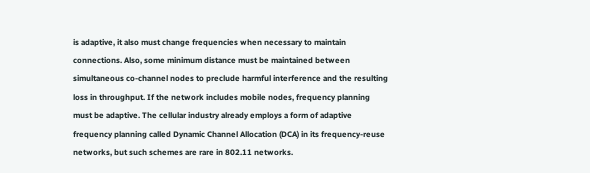is adaptive, it also must change frequencies when necessary to maintain connections. Also, some minimum distance must be maintained between simultaneous co-channel nodes to preclude harmful interference and the resulting loss in throughput. If the network includes mobile nodes, frequency planning must be adaptive. The cellular industry already employs a form of adaptive frequency planning called Dynamic Channel Allocation (DCA) in its frequency-reuse networks, but such schemes are rare in 802.11 networks.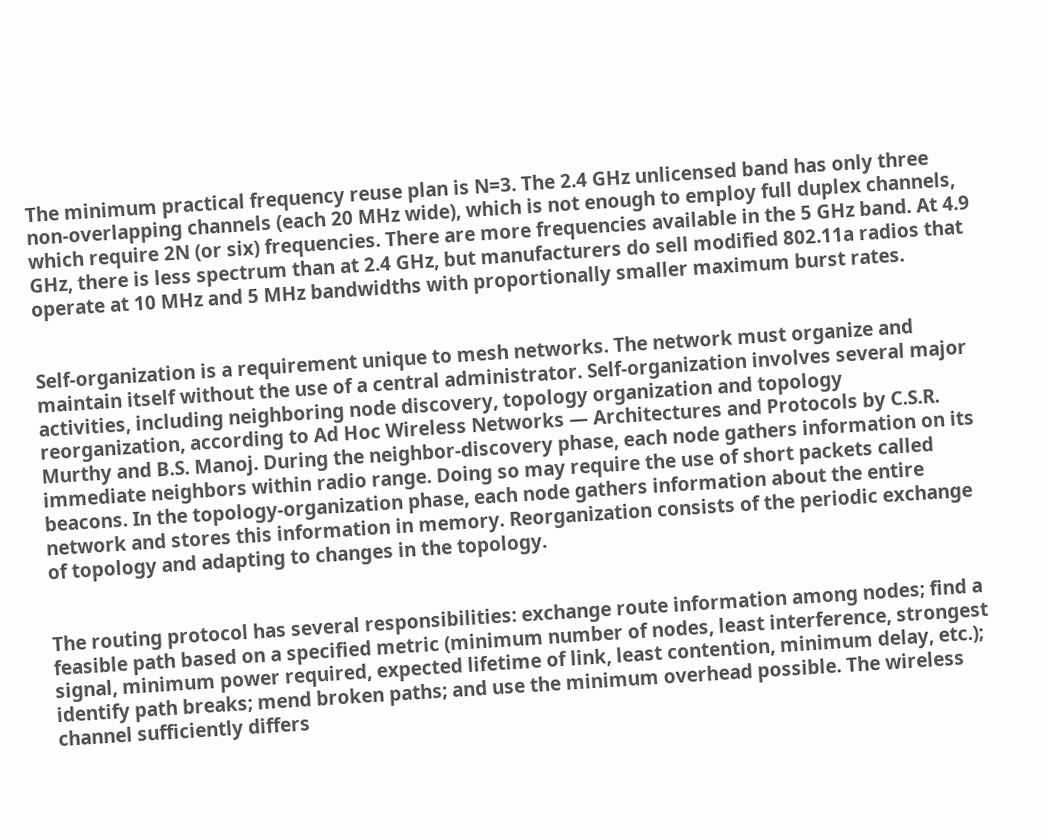The minimum practical frequency reuse plan is N=3. The 2.4 GHz unlicensed band has only three non-overlapping channels (each 20 MHz wide), which is not enough to employ full duplex channels, which require 2N (or six) frequencies. There are more frequencies available in the 5 GHz band. At 4.9 GHz, there is less spectrum than at 2.4 GHz, but manufacturers do sell modified 802.11a radios that operate at 10 MHz and 5 MHz bandwidths with proportionally smaller maximum burst rates.


Self-organization is a requirement unique to mesh networks. The network must organize and maintain itself without the use of a central administrator. Self-organization involves several major activities, including neighboring node discovery, topology organization and topology reorganization, according to Ad Hoc Wireless Networks — Architectures and Protocols by C.S.R. Murthy and B.S. Manoj. During the neighbor-discovery phase, each node gathers information on its immediate neighbors within radio range. Doing so may require the use of short packets called beacons. In the topology-organization phase, each node gathers information about the entire network and stores this information in memory. Reorganization consists of the periodic exchange of topology and adapting to changes in the topology.


The routing protocol has several responsibilities: exchange route information among nodes; find a feasible path based on a specified metric (minimum number of nodes, least interference, strongest signal, minimum power required, expected lifetime of link, least contention, minimum delay, etc.); identify path breaks; mend broken paths; and use the minimum overhead possible. The wireless channel sufficiently differs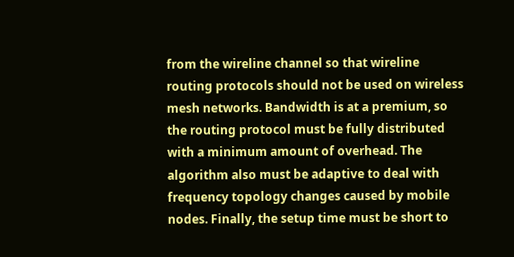from the wireline channel so that wireline routing protocols should not be used on wireless mesh networks. Bandwidth is at a premium, so the routing protocol must be fully distributed with a minimum amount of overhead. The algorithm also must be adaptive to deal with frequency topology changes caused by mobile nodes. Finally, the setup time must be short to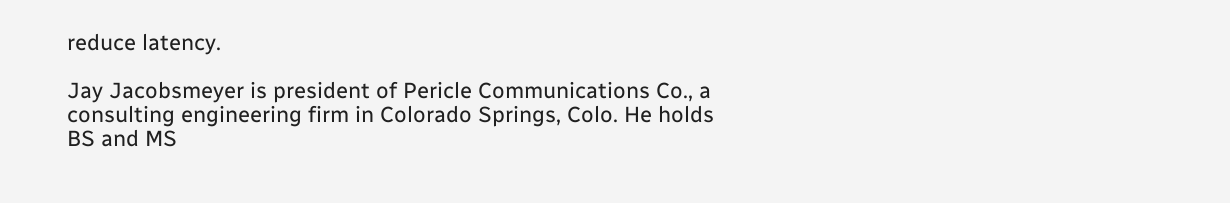reduce latency.

Jay Jacobsmeyer is president of Pericle Communications Co., a consulting engineering firm in Colorado Springs, Colo. He holds BS and MS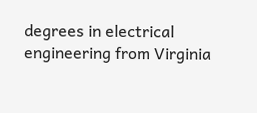degrees in electrical engineering from Virginia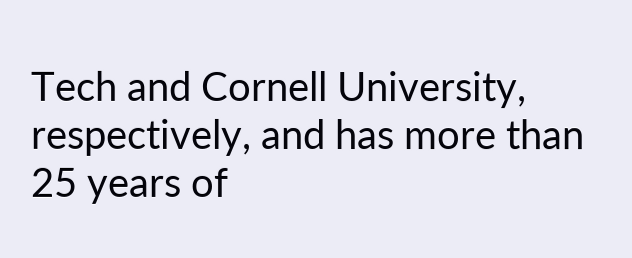Tech and Cornell University, respectively, and has more than 25 years of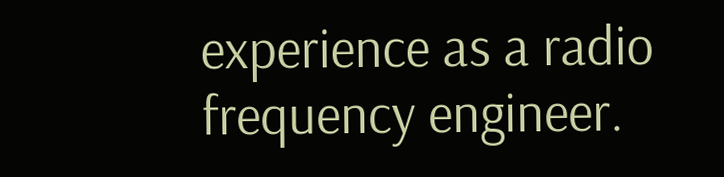experience as a radio frequency engineer.